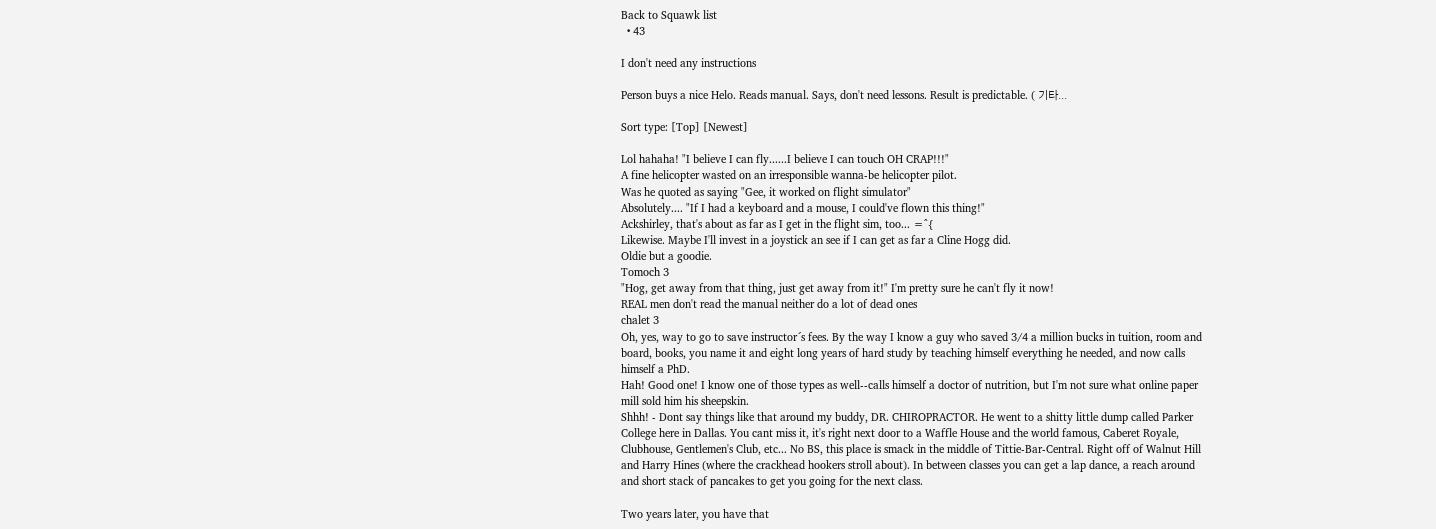Back to Squawk list
  • 43

I don't need any instructions

Person buys a nice Helo. Reads manual. Says, don't need lessons. Result is predictable. ( 기타...

Sort type: [Top] [Newest]

Lol hahaha! "I believe I can fly......I believe I can touch OH CRAP!!!"
A fine helicopter wasted on an irresponsible wanna-be helicopter pilot.
Was he quoted as saying "Gee, it worked on flight simulator"
Absolutely.... "If I had a keyboard and a mouse, I could've flown this thing!"
Ackshirley, that's about as far as I get in the flight sim, too... =^{
Likewise. Maybe I'll invest in a joystick an see if I can get as far a Cline Hogg did.
Oldie but a goodie.
Tomoch 3
"Hog, get away from that thing, just get away from it!" I'm pretty sure he can't fly it now!
REAL men don't read the manual neither do a lot of dead ones
chalet 3
Oh, yes, way to go to save instructor´s fees. By the way I know a guy who saved 3/4 a million bucks in tuition, room and board, books, you name it and eight long years of hard study by teaching himself everything he needed, and now calls himself a PhD.
Hah! Good one! I know one of those types as well--calls himself a doctor of nutrition, but I'm not sure what online paper mill sold him his sheepskin.
Shhh! - Dont say things like that around my buddy, DR. CHIROPRACTOR. He went to a shitty little dump called Parker College here in Dallas. You cant miss it, it's right next door to a Waffle House and the world famous, Caberet Royale, Clubhouse, Gentlemen's Club, etc... No BS, this place is smack in the middle of Tittie-Bar-Central. Right off of Walnut Hill and Harry Hines (where the crackhead hookers stroll about). In between classes you can get a lap dance, a reach around and short stack of pancakes to get you going for the next class.

Two years later, you have that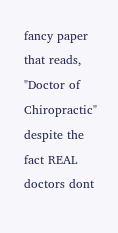fancy paper that reads, "Doctor of Chiropractic" despite the fact REAL doctors dont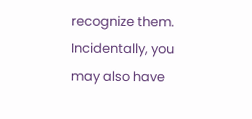recognize them. Incidentally, you may also have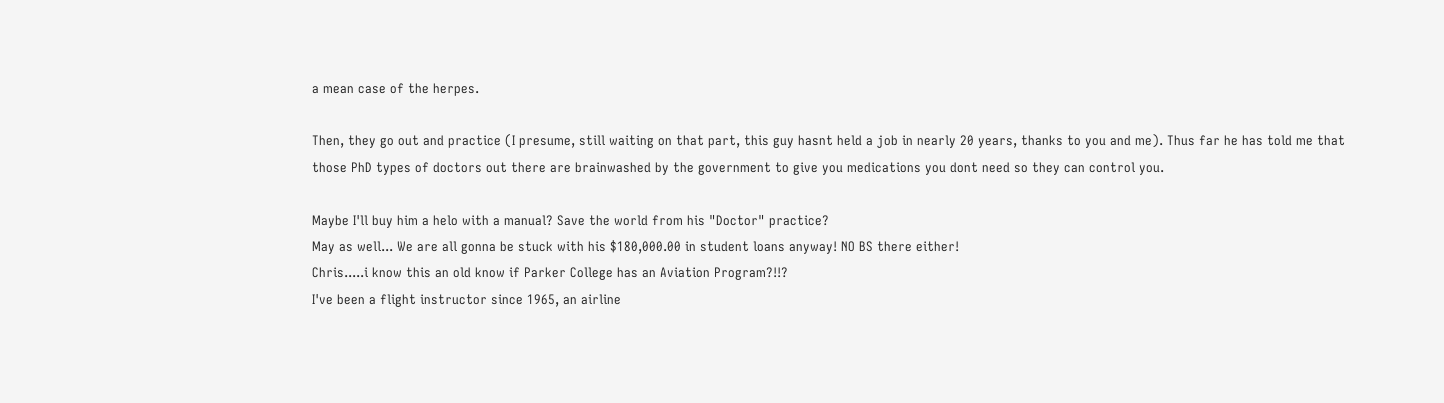a mean case of the herpes.

Then, they go out and practice (I presume, still waiting on that part, this guy hasnt held a job in nearly 20 years, thanks to you and me). Thus far he has told me that those PhD types of doctors out there are brainwashed by the government to give you medications you dont need so they can control you.

Maybe I'll buy him a helo with a manual? Save the world from his "Doctor" practice?
May as well... We are all gonna be stuck with his $180,000.00 in student loans anyway! NO BS there either!
Chris.....i know this an old know if Parker College has an Aviation Program?!!?
I've been a flight instructor since 1965, an airline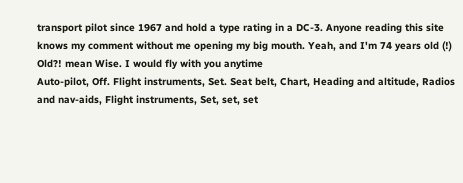transport pilot since 1967 and hold a type rating in a DC-3. Anyone reading this site knows my comment without me opening my big mouth. Yeah, and I'm 74 years old (!)
Old?! mean Wise. I would fly with you anytime
Auto-pilot, Off. Flight instruments, Set. Seat belt, Chart, Heading and altitude, Radios and nav-aids, Flight instruments, Set, set, set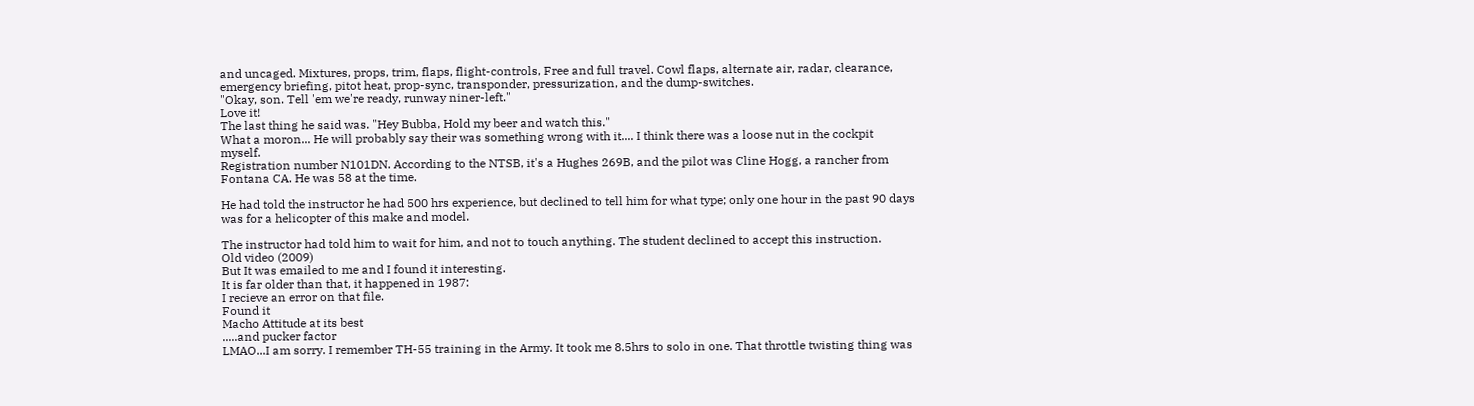and uncaged. Mixtures, props, trim, flaps, flight-controls, Free and full travel. Cowl flaps, alternate air, radar, clearance, emergency briefing, pitot heat, prop-sync, transponder, pressurization, and the dump-switches.
"Okay, son. Tell 'em we're ready, runway niner-left."
Love it!
The last thing he said was. "Hey Bubba, Hold my beer and watch this."
What a moron... He will probably say their was something wrong with it.... I think there was a loose nut in the cockpit myself.
Registration number N101DN. According to the NTSB, it's a Hughes 269B, and the pilot was Cline Hogg, a rancher from Fontana CA. He was 58 at the time.

He had told the instructor he had 500 hrs experience, but declined to tell him for what type; only one hour in the past 90 days was for a helicopter of this make and model.

The instructor had told him to wait for him, and not to touch anything. The student declined to accept this instruction.
Old video (2009)
But It was emailed to me and I found it interesting.
It is far older than that, it happened in 1987:
I recieve an error on that file.
Found it
Macho Attitude at its best
.....and pucker factor
LMAO...I am sorry. I remember TH-55 training in the Army. It took me 8.5hrs to solo in one. That throttle twisting thing was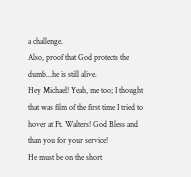a challenge.
Also, proof that God protects the dumb...he is still alive.
Hey Michael! Yeah, me too; I thought that was film of the first time I tried to hover at Ft. Walters! God Bless and than you for your service!
He must be on the short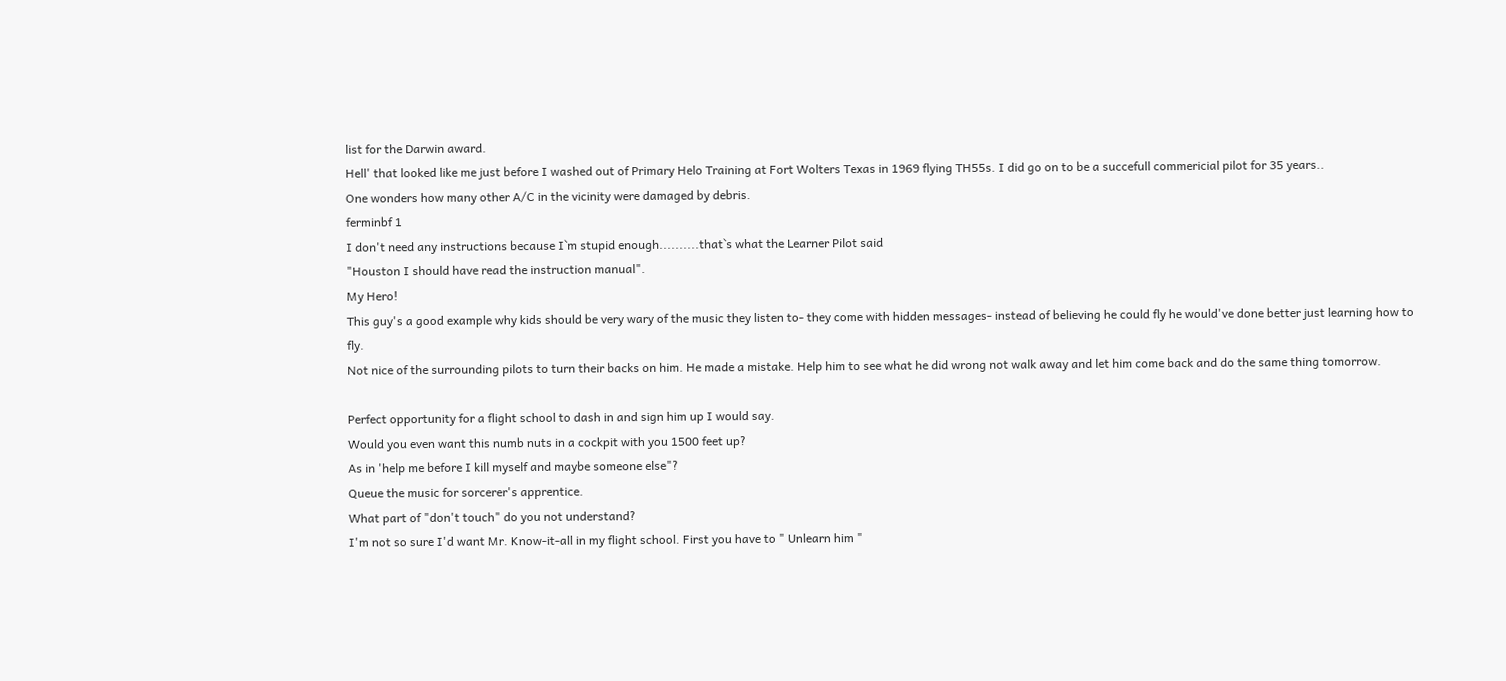list for the Darwin award.
Hell' that looked like me just before I washed out of Primary Helo Training at Fort Wolters Texas in 1969 flying TH55s. I did go on to be a succefull commericial pilot for 35 years..
One wonders how many other A/C in the vicinity were damaged by debris.
ferminbf 1
I don't need any instructions because I`m stupid enough..........that`s what the Learner Pilot said
"Houston I should have read the instruction manual".
My Hero!
This guy's a good example why kids should be very wary of the music they listen to- they come with hidden messages- instead of believing he could fly he would've done better just learning how to fly.
Not nice of the surrounding pilots to turn their backs on him. He made a mistake. Help him to see what he did wrong not walk away and let him come back and do the same thing tomorrow.

Perfect opportunity for a flight school to dash in and sign him up I would say.
Would you even want this numb nuts in a cockpit with you 1500 feet up?
As in 'help me before I kill myself and maybe someone else"?
Queue the music for sorcerer's apprentice.
What part of "don't touch" do you not understand?
I'm not so sure I'd want Mr. Know-it-all in my flight school. First you have to " Unlearn him "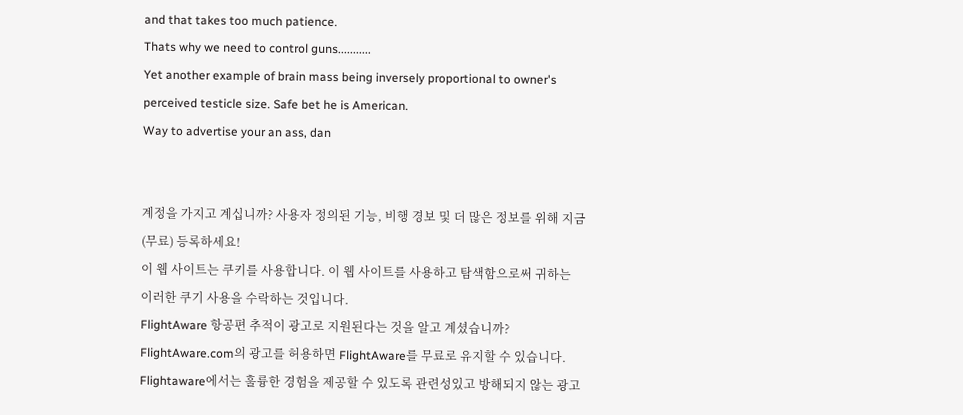and that takes too much patience.
Thats why we need to control guns...........
Yet another example of brain mass being inversely proportional to owner's perceived testicle size. Safe bet he is American.
Way to advertise your an ass, dan


계정을 가지고 계십니까? 사용자 정의된 기능, 비행 경보 및 더 많은 정보를 위해 지금(무료) 등록하세요!
이 웹 사이트는 쿠키를 사용합니다. 이 웹 사이트를 사용하고 탐색함으로써 귀하는 이러한 쿠기 사용을 수락하는 것입니다.
FlightAware 항공편 추적이 광고로 지원된다는 것을 알고 계셨습니까?
FlightAware.com의 광고를 허용하면 FlightAware를 무료로 유지할 수 있습니다. Flightaware에서는 훌륭한 경험을 제공할 수 있도록 관련성있고 방해되지 않는 광고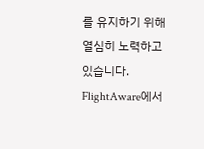를 유지하기 위해 열심히 노력하고 있습니다. FlightAware에서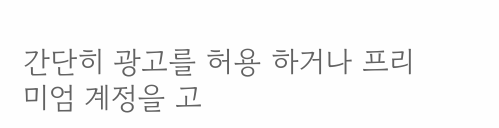간단히 광고를 허용 하거나 프리미엄 계정을 고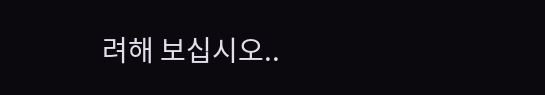려해 보십시오..